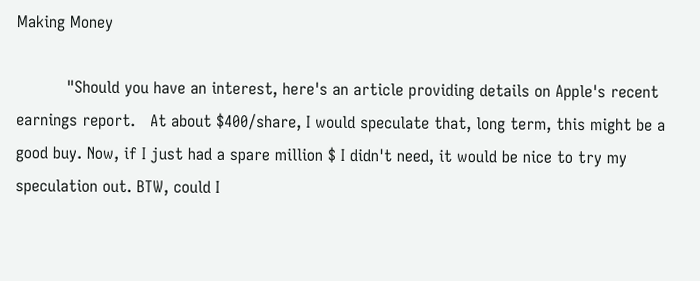Making Money

          "Should you have an interest, here's an article providing details on Apple's recent earnings report.   At about $400/share, I would speculate that, long term, this might be a good buy. Now, if I just had a spare million $ I didn't need, it would be nice to try my speculation out. BTW, could I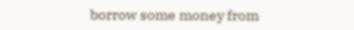borrow some money from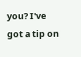you? I've got a tip on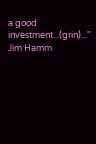a good investment...(grin)..." Jim Hamm